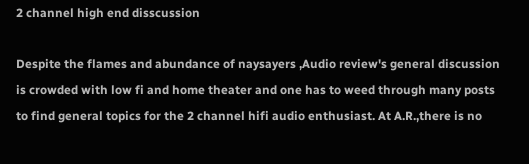2 channel high end disscussion

Despite the flames and abundance of naysayers ,Audio review's general discussion is crowded with low fi and home theater and one has to weed through many posts to find general topics for the 2 channel hifi audio enthusiast. At A.R.,there is no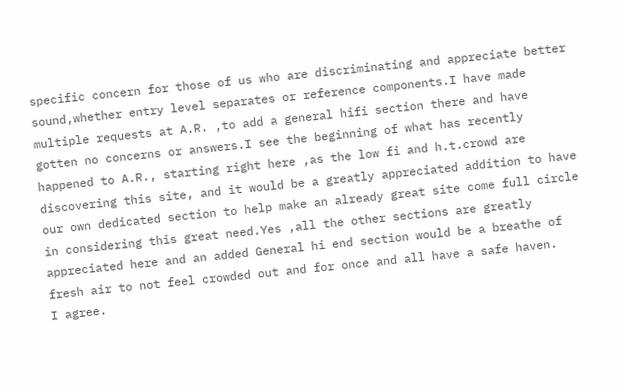specific concern for those of us who are discriminating and appreciate better sound,whether entry level separates or reference components.I have made multiple requests at A.R. ,to add a general hifi section there and have gotten no concerns or answers.I see the beginning of what has recently happened to A.R., starting right here ,as the low fi and h.t.crowd are discovering this site, and it would be a greatly appreciated addition to have our own dedicated section to help make an already great site come full circle in considering this great need.Yes ,all the other sections are greatly appreciated here and an added General hi end section would be a breathe of fresh air to not feel crowded out and for once and all have a safe haven.
I agree.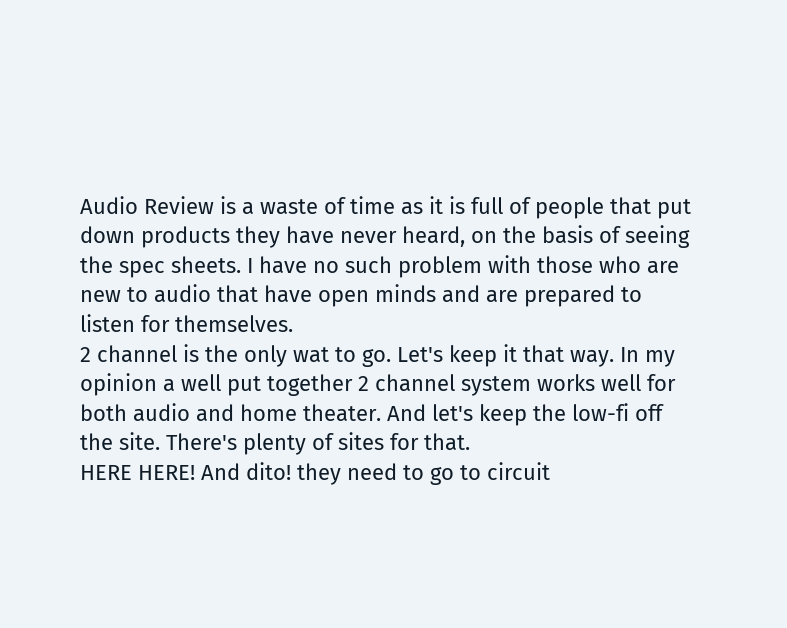Audio Review is a waste of time as it is full of people that put down products they have never heard, on the basis of seeing the spec sheets. I have no such problem with those who are new to audio that have open minds and are prepared to listen for themselves.
2 channel is the only wat to go. Let's keep it that way. In my opinion a well put together 2 channel system works well for both audio and home theater. And let's keep the low-fi off the site. There's plenty of sites for that.
HERE HERE! And dito! they need to go to circuit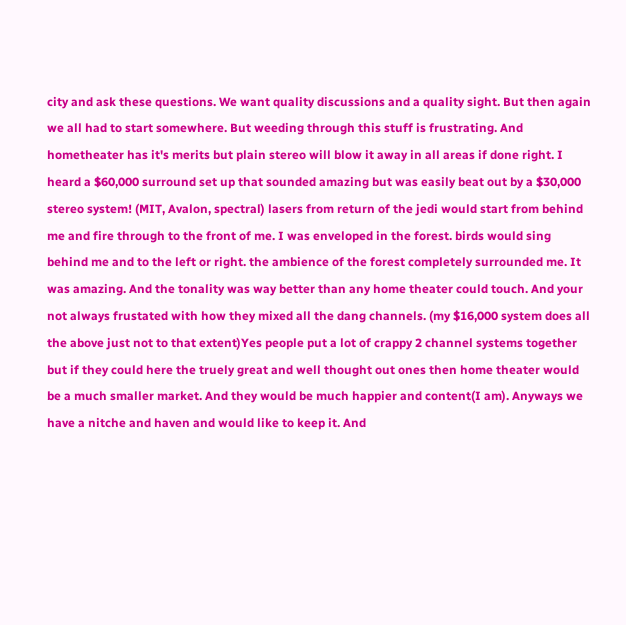city and ask these questions. We want quality discussions and a quality sight. But then again we all had to start somewhere. But weeding through this stuff is frustrating. And hometheater has it's merits but plain stereo will blow it away in all areas if done right. I heard a $60,000 surround set up that sounded amazing but was easily beat out by a $30,000 stereo system! (MIT, Avalon, spectral) lasers from return of the jedi would start from behind me and fire through to the front of me. I was enveloped in the forest. birds would sing behind me and to the left or right. the ambience of the forest completely surrounded me. It was amazing. And the tonality was way better than any home theater could touch. And your not always frustated with how they mixed all the dang channels. (my $16,000 system does all the above just not to that extent)Yes people put a lot of crappy 2 channel systems together but if they could here the truely great and well thought out ones then home theater would be a much smaller market. And they would be much happier and content(I am). Anyways we have a nitche and haven and would like to keep it. And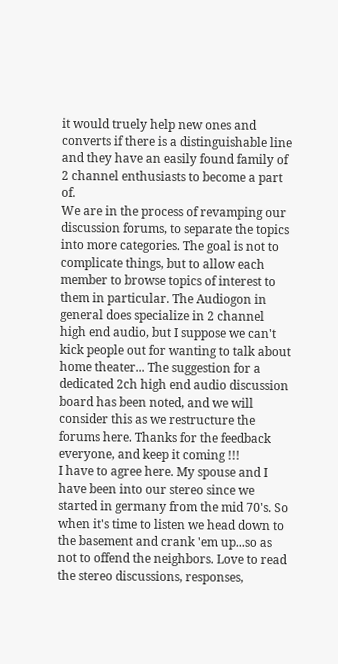it would truely help new ones and converts if there is a distinguishable line and they have an easily found family of 2 channel enthusiasts to become a part of.
We are in the process of revamping our discussion forums, to separate the topics into more categories. The goal is not to complicate things, but to allow each member to browse topics of interest to them in particular. The Audiogon in general does specialize in 2 channel high end audio, but I suppose we can't kick people out for wanting to talk about home theater... The suggestion for a dedicated 2ch high end audio discussion board has been noted, and we will consider this as we restructure the forums here. Thanks for the feedback everyone, and keep it coming !!!
I have to agree here. My spouse and I have been into our stereo since we started in germany from the mid 70's. So when it's time to listen we head down to the basement and crank 'em up...so as not to offend the neighbors. Love to read the stereo discussions, responses,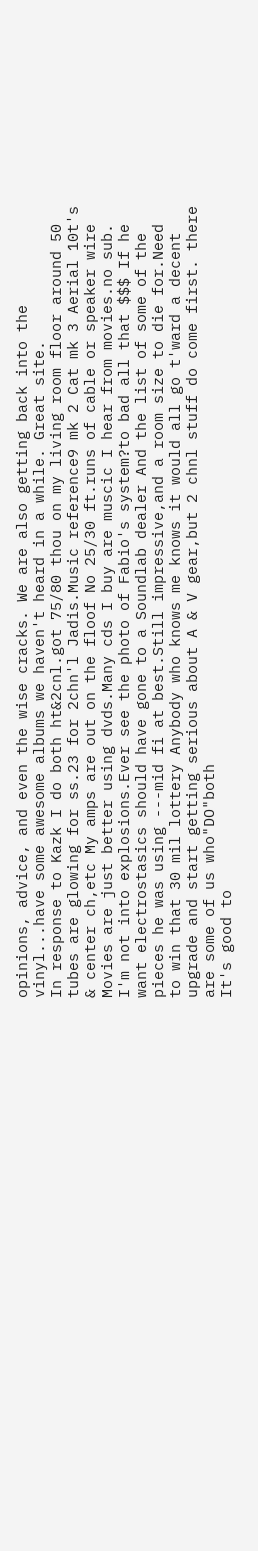opinions, advice, and even the wise cracks. We are also getting back into the vinyl...have some awesome albums we haven't heard in a while. Great site.
In response to Kazk I do both ht&2cnl.got 75/80 thou on my living room floor around 50 tubes are glowing for ss.23 for 2chn'l Jadis.Music reference9 mk 2 Cat mk 3 Aerial 10t's & center ch,etc My amps are out on the floof No 25/30 ft.runs of cable or speaker wire Movies are just better using dvds.Many cds I buy are muscic I hear from movies.no sub. I'm not into explosions.Ever see the photo of Fabio's system?to bad all that $$$ If he want electrostasics should have gone to a Soundlab dealer And the list of some of the pieces he was using ---mid fi at best.Still impressive,and a room size to die for.Need to win that 30 mil lottery Anybody who knows me knows it would all go t'ward a decent upgrade and start getting serious about A & V gear,but 2 chnl stuff do come first. there are some of us who"DO"both
It's good to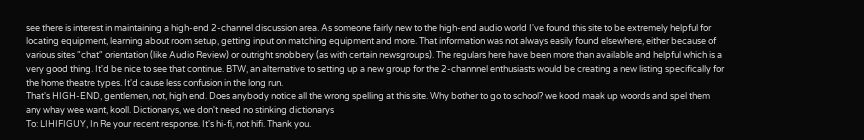see there is interest in maintaining a high-end 2-channel discussion area. As someone fairly new to the high-end audio world I've found this site to be extremely helpful for locating equipment, learning about room setup, getting input on matching equipment and more. That information was not always easily found elsewhere, either because of various sites "chat" orientation (like Audio Review) or outright snobbery (as with certain newsgroups). The regulars here have been more than available and helpful which is a very good thing. It'd be nice to see that continue. BTW, an alternative to setting up a new group for the 2-channnel enthusiasts would be creating a new listing specifically for the home theatre types. It'd cause less confusion in the long run.
That's HIGH-END, gentlemen, not, high end. Does anybody notice all the wrong spelling at this site. Why bother to go to school? we kood maak up woords and spel them any whay wee want, kooll. Dictionarys, we don't need no stinking dictionarys
To: LIHIFIGUY, In Re your recent response. It's hi-fi, not hifi. Thank you.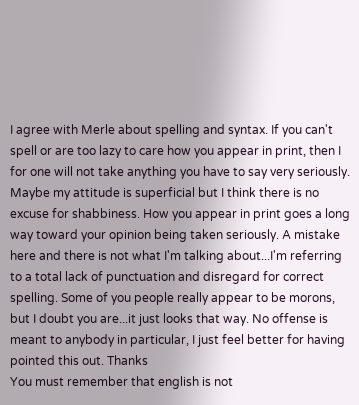I agree with Merle about spelling and syntax. If you can't spell or are too lazy to care how you appear in print, then I for one will not take anything you have to say very seriously. Maybe my attitude is superficial but I think there is no excuse for shabbiness. How you appear in print goes a long way toward your opinion being taken seriously. A mistake here and there is not what I'm talking about...I'm referring to a total lack of punctuation and disregard for correct spelling. Some of you people really appear to be morons, but I doubt you are...it just looks that way. No offense is meant to anybody in particular, I just feel better for having pointed this out. Thanks
You must remember that english is not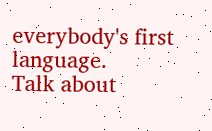everybody's first language.
Talk about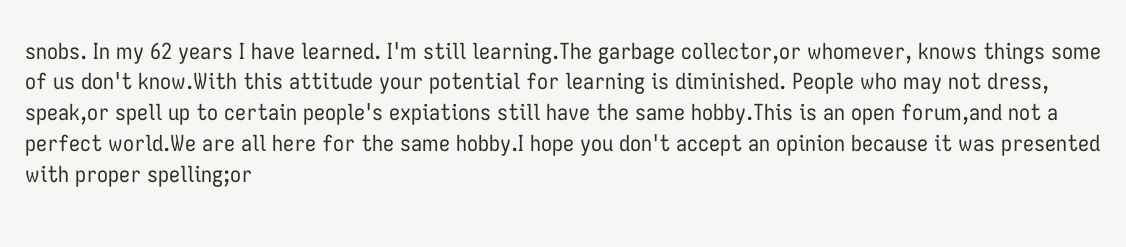snobs. In my 62 years I have learned. I'm still learning.The garbage collector,or whomever, knows things some of us don't know.With this attitude your potential for learning is diminished. People who may not dress, speak,or spell up to certain people's expiations still have the same hobby.This is an open forum,and not a perfect world.We are all here for the same hobby.I hope you don't accept an opinion because it was presented with proper spelling;or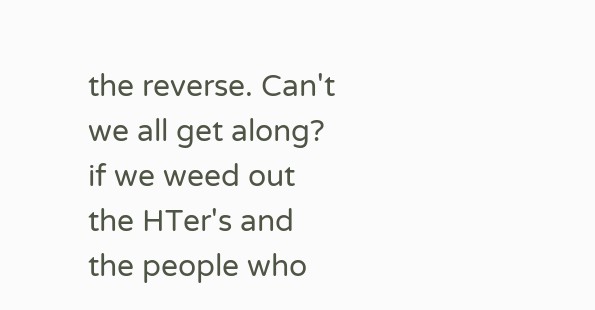the reverse. Can't we all get along?
if we weed out the HTer's and the people who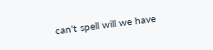can't spell will we have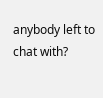anybody left to chat with?